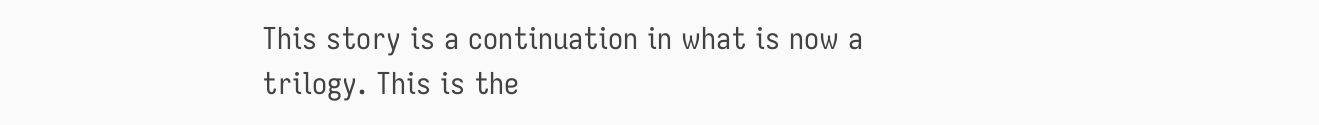This story is a continuation in what is now a trilogy. This is the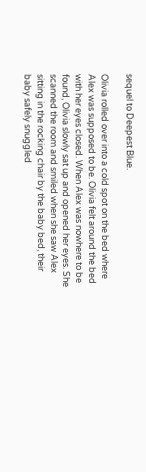sequel to Deepest Blue.

Olivia rolled over into a cold spot on the bed where Alex was supposed to be. Olivia felt around the bed with her eyes closed. When Alex was nowhere to be found, Olivia slowly sat up and opened her eyes. She scanned the room and smiled when she saw Alex sitting in the rocking chair by the baby bed, their baby safely snuggled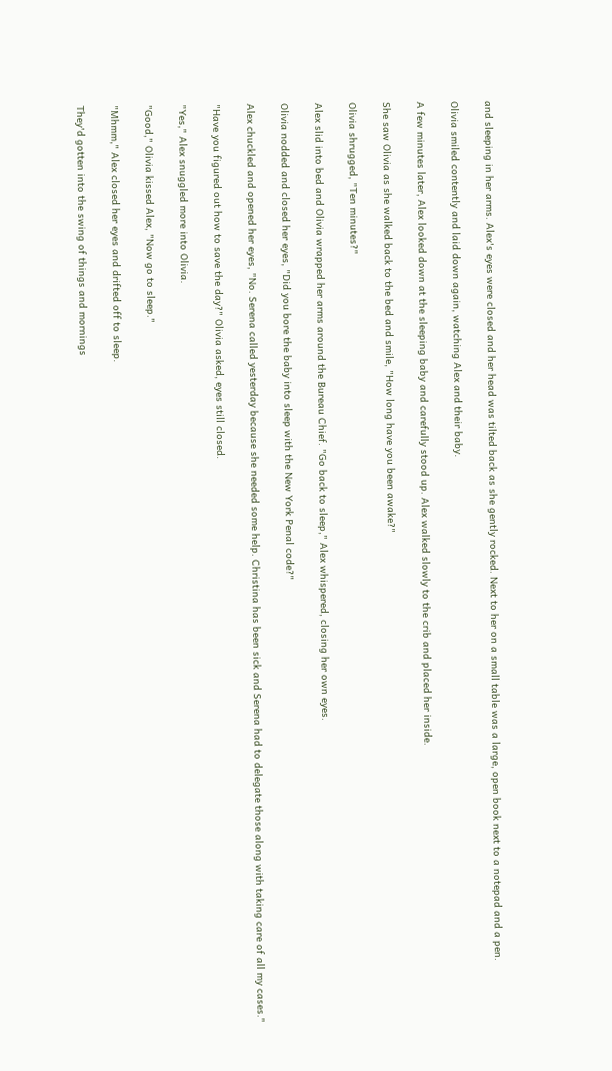and sleeping in her arms. Alex's eyes were closed and her head was tilted back as she gently rocked. Next to her on a small table was a large, open book next to a notepad and a pen.

Olivia smiled contently and laid down again, watching Alex and their baby.

A few minutes later, Alex looked down at the sleeping baby and carefully stood up. Alex walked slowly to the crib and placed her inside.

She saw Olivia as she walked back to the bed and smile, "How long have you been awake?"

Olivia shrugged, "Ten minutes?"

Alex slid into bed and Olivia wrapped her arms around the Bureau Chief. "Go back to sleep," Alex whispered, closing her own eyes.

Olivia nodded and closed her eyes, "Did you bore the baby into sleep with the New York Penal code?"

Alex chuckled and opened her eyes, "No. Serena called yesterday because she needed some help. Christina has been sick and Serena had to delegate those along with taking care of all my cases."

"Have you figured out how to save the day?" Olivia asked, eyes still closed.

"Yes," Alex snuggled more into Olivia.

"Good," Olivia kissed Alex, "Now go to sleep."

"Mhmm," Alex closed her eyes and drifted off to sleep.

They'd gotten into the swing of things and mornings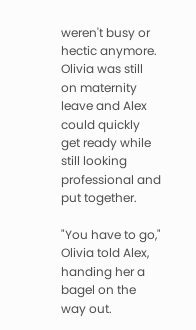weren't busy or hectic anymore. Olivia was still on maternity leave and Alex could quickly get ready while still looking professional and put together.

"You have to go," Olivia told Alex, handing her a bagel on the way out.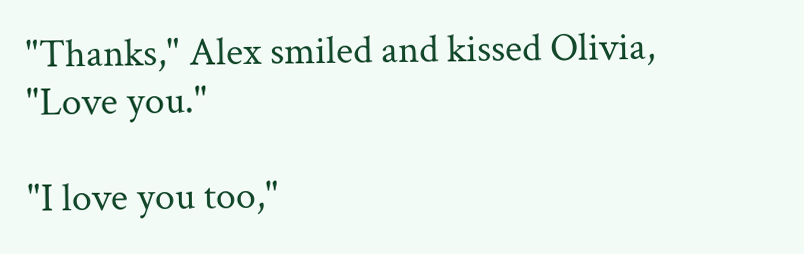"Thanks," Alex smiled and kissed Olivia, "Love you."

"I love you too,"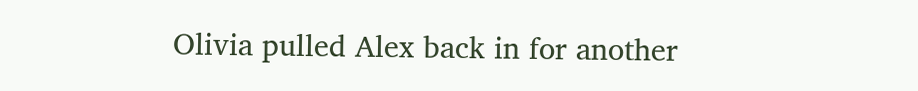Olivia pulled Alex back in for another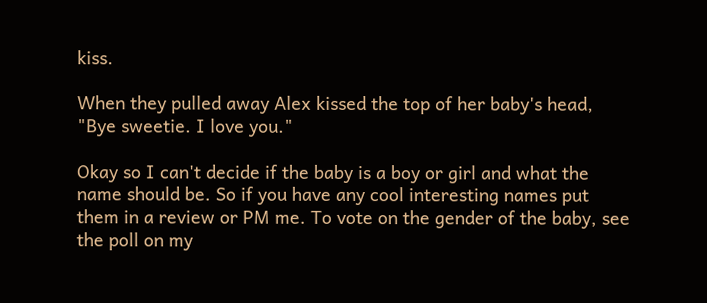kiss.

When they pulled away Alex kissed the top of her baby's head, "Bye sweetie. I love you."

Okay so I can't decide if the baby is a boy or girl and what the name should be. So if you have any cool interesting names put them in a review or PM me. To vote on the gender of the baby, see the poll on my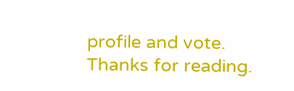profile and vote. Thanks for reading.